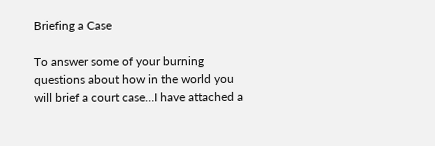Briefing a Case

To answer some of your burning questions about how in the world you will brief a court case…I have attached a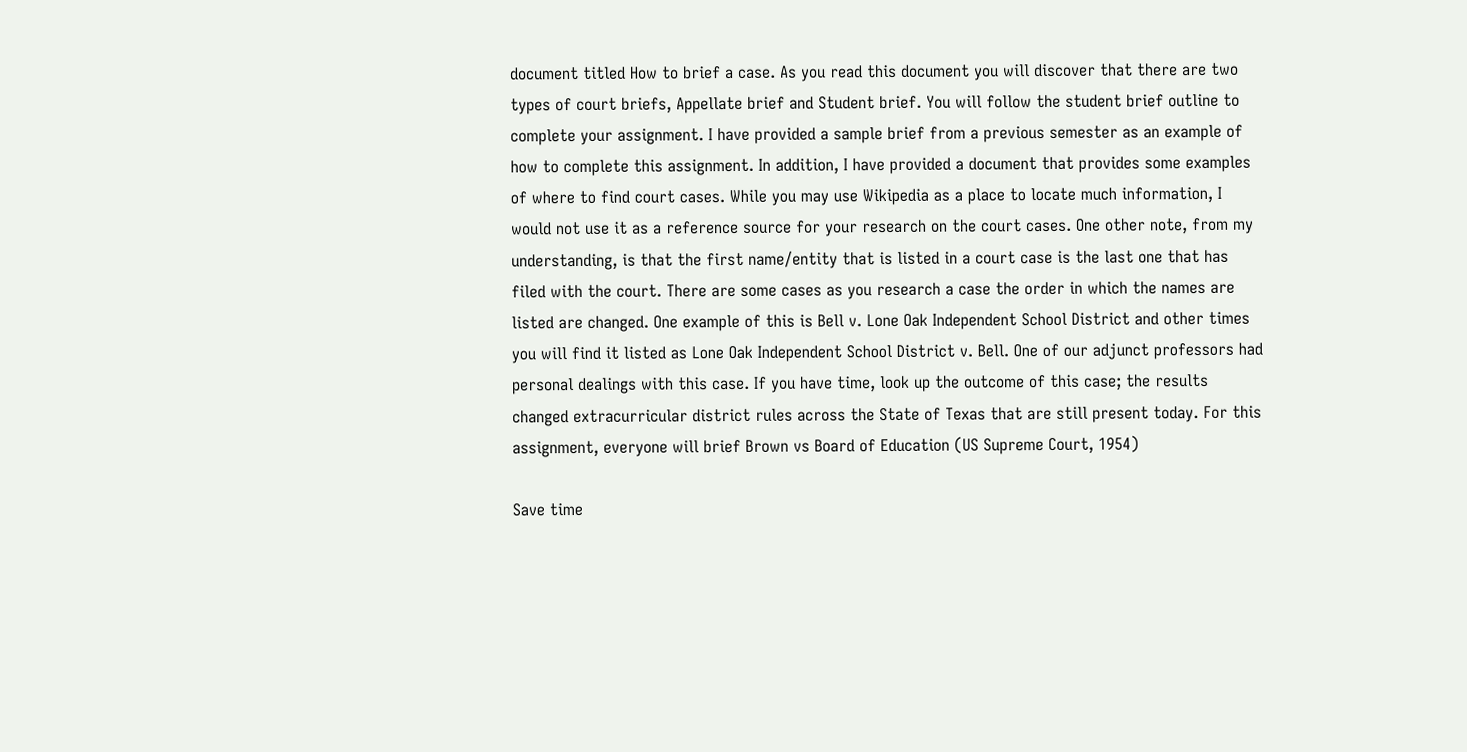document titled How to brief a case. As you read this document you will discover that there are two types of court briefs, Appellate brief and Student brief. You will follow the student brief outline to complete your assignment. I have provided a sample brief from a previous semester as an example of how to complete this assignment. In addition, I have provided a document that provides some examples of where to find court cases. While you may use Wikipedia as a place to locate much information, I would not use it as a reference source for your research on the court cases. One other note, from my understanding, is that the first name/entity that is listed in a court case is the last one that has filed with the court. There are some cases as you research a case the order in which the names are listed are changed. One example of this is Bell v. Lone Oak Independent School District and other times you will find it listed as Lone Oak Independent School District v. Bell. One of our adjunct professors had personal dealings with this case. If you have time, look up the outcome of this case; the results changed extracurricular district rules across the State of Texas that are still present today. For this assignment, everyone will brief Brown vs Board of Education (US Supreme Court, 1954)

Save time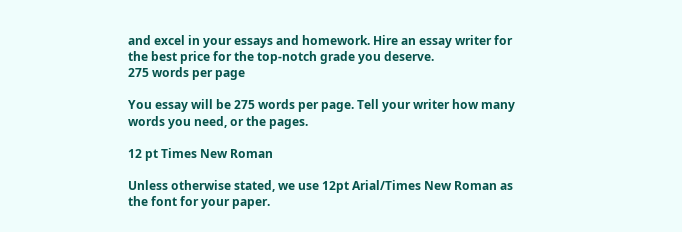and excel in your essays and homework. Hire an essay writer for the best price for the top-notch grade you deserve.
275 words per page

You essay will be 275 words per page. Tell your writer how many words you need, or the pages.

12 pt Times New Roman

Unless otherwise stated, we use 12pt Arial/Times New Roman as the font for your paper.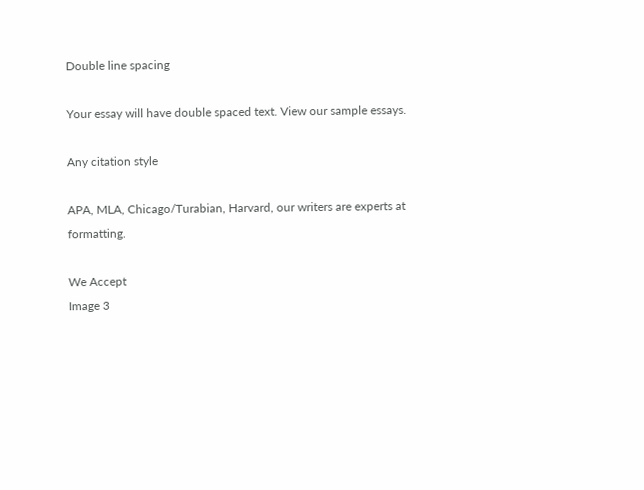Double line spacing

Your essay will have double spaced text. View our sample essays.

Any citation style

APA, MLA, Chicago/Turabian, Harvard, our writers are experts at formatting.

We Accept
Image 3